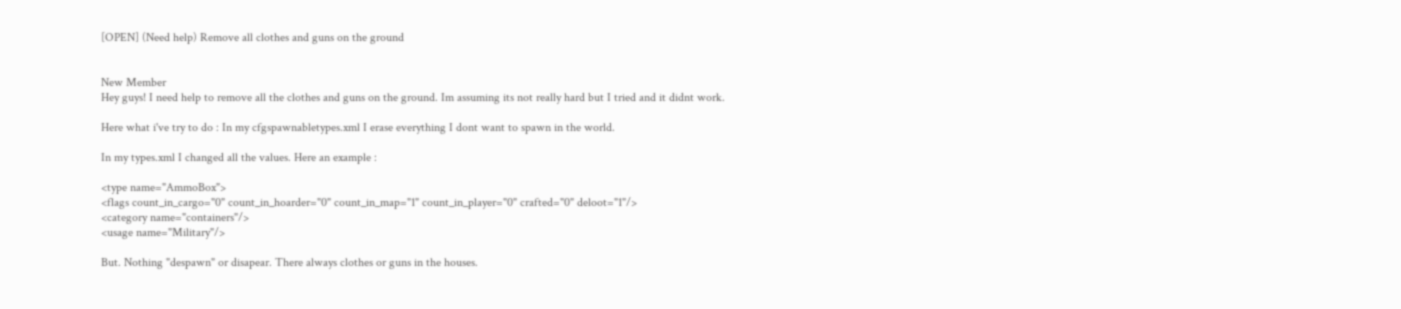[OPEN] (Need help) Remove all clothes and guns on the ground


New Member
Hey guys! I need help to remove all the clothes and guns on the ground. Im assuming its not really hard but I tried and it didnt work.

Here what i've try to do : In my cfgspawnabletypes.xml I erase everything I dont want to spawn in the world.

In my types.xml I changed all the values. Here an example :

<type name="AmmoBox">
<flags count_in_cargo="0" count_in_hoarder="0" count_in_map="1" count_in_player="0" crafted="0" deloot="1"/>
<category name="containers"/>
<usage name="Military"/>

But. Nothing "despawn" or disapear. There always clothes or guns in the houses.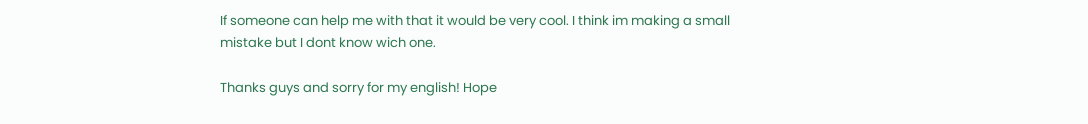If someone can help me with that it would be very cool. I think im making a small mistake but I dont know wich one.

Thanks guys and sorry for my english! Hope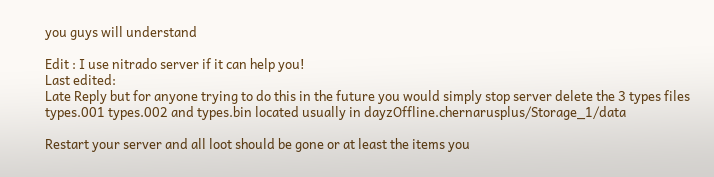you guys will understand

Edit : I use nitrado server if it can help you!
Last edited:
Late Reply but for anyone trying to do this in the future you would simply stop server delete the 3 types files types.001 types.002 and types.bin located usually in dayzOffline.chernarusplus/Storage_1/data

Restart your server and all loot should be gone or at least the items you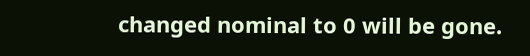changed nominal to 0 will be gone.